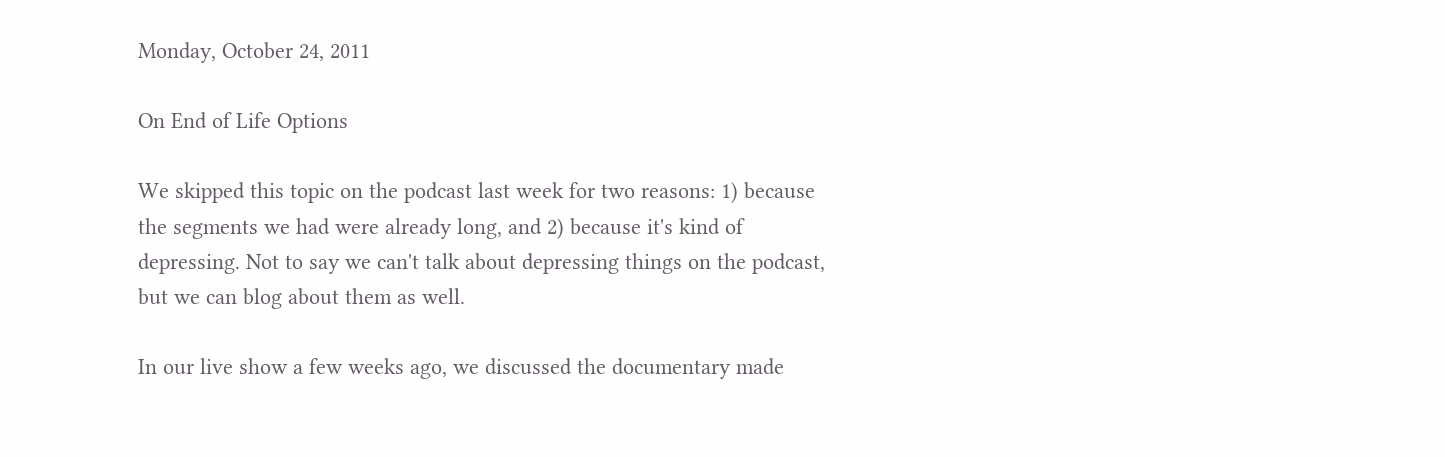Monday, October 24, 2011

On End of Life Options

We skipped this topic on the podcast last week for two reasons: 1) because the segments we had were already long, and 2) because it's kind of depressing. Not to say we can't talk about depressing things on the podcast, but we can blog about them as well.

In our live show a few weeks ago, we discussed the documentary made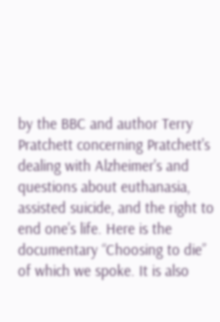by the BBC and author Terry Pratchett concerning Pratchett's dealing with Alzheimer's and questions about euthanasia, assisted suicide, and the right to end one's life. Here is the documentary “Choosing to die” of which we spoke. It is also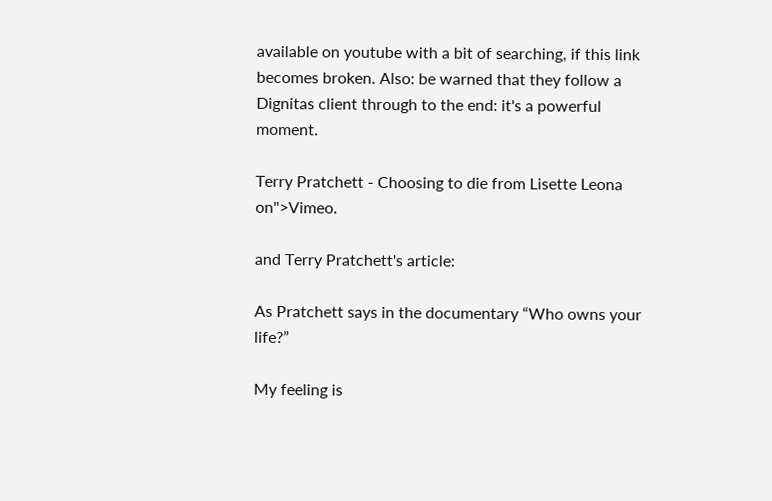available on youtube with a bit of searching, if this link becomes broken. Also: be warned that they follow a Dignitas client through to the end: it's a powerful moment.

Terry Pratchett - Choosing to die from Lisette Leona on">Vimeo.

and Terry Pratchett's article:

As Pratchett says in the documentary “Who owns your life?”

My feeling is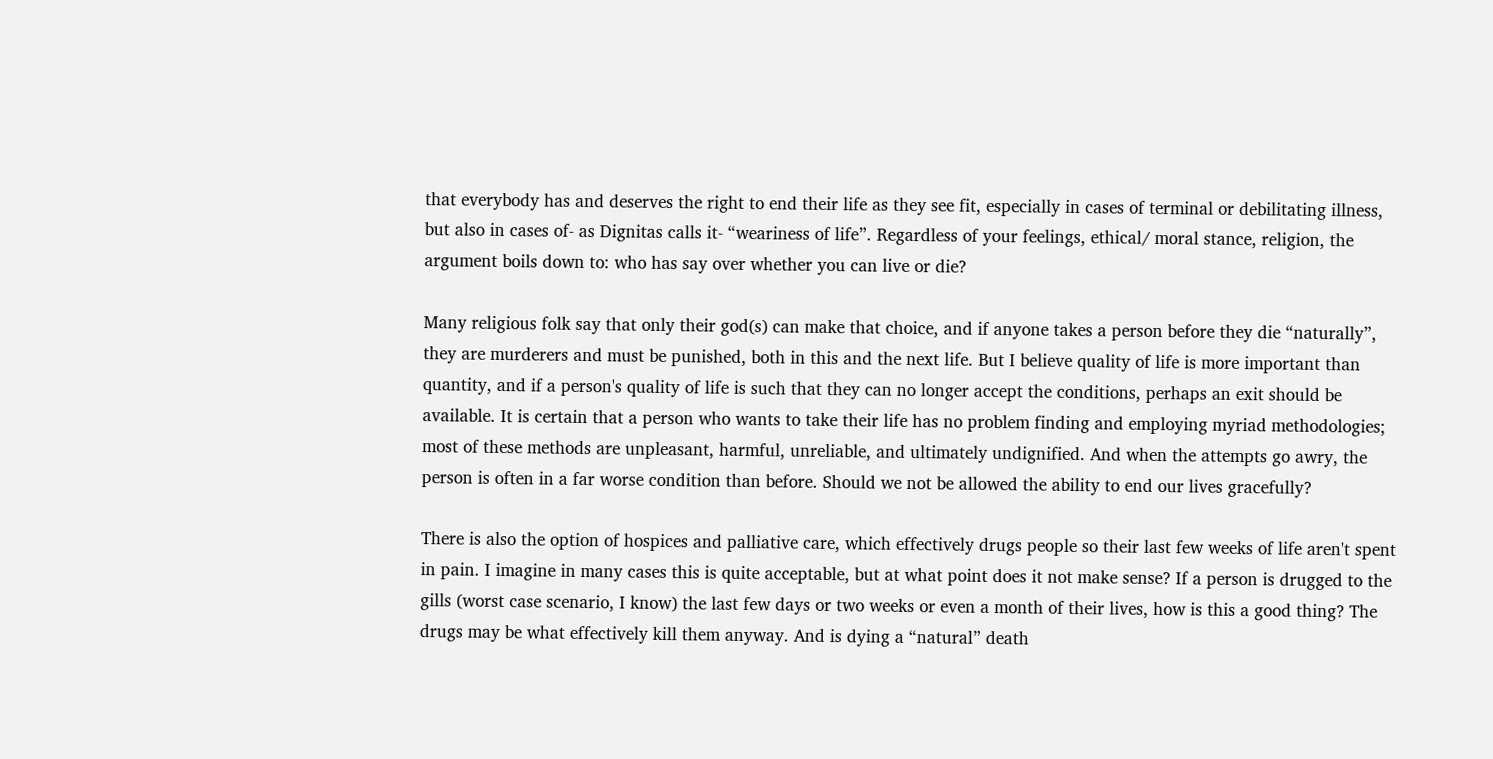that everybody has and deserves the right to end their life as they see fit, especially in cases of terminal or debilitating illness, but also in cases of- as Dignitas calls it- “weariness of life”. Regardless of your feelings, ethical/ moral stance, religion, the argument boils down to: who has say over whether you can live or die?

Many religious folk say that only their god(s) can make that choice, and if anyone takes a person before they die “naturally”, they are murderers and must be punished, both in this and the next life. But I believe quality of life is more important than quantity, and if a person's quality of life is such that they can no longer accept the conditions, perhaps an exit should be available. It is certain that a person who wants to take their life has no problem finding and employing myriad methodologies; most of these methods are unpleasant, harmful, unreliable, and ultimately undignified. And when the attempts go awry, the person is often in a far worse condition than before. Should we not be allowed the ability to end our lives gracefully?

There is also the option of hospices and palliative care, which effectively drugs people so their last few weeks of life aren't spent in pain. I imagine in many cases this is quite acceptable, but at what point does it not make sense? If a person is drugged to the gills (worst case scenario, I know) the last few days or two weeks or even a month of their lives, how is this a good thing? The drugs may be what effectively kill them anyway. And is dying a “natural” death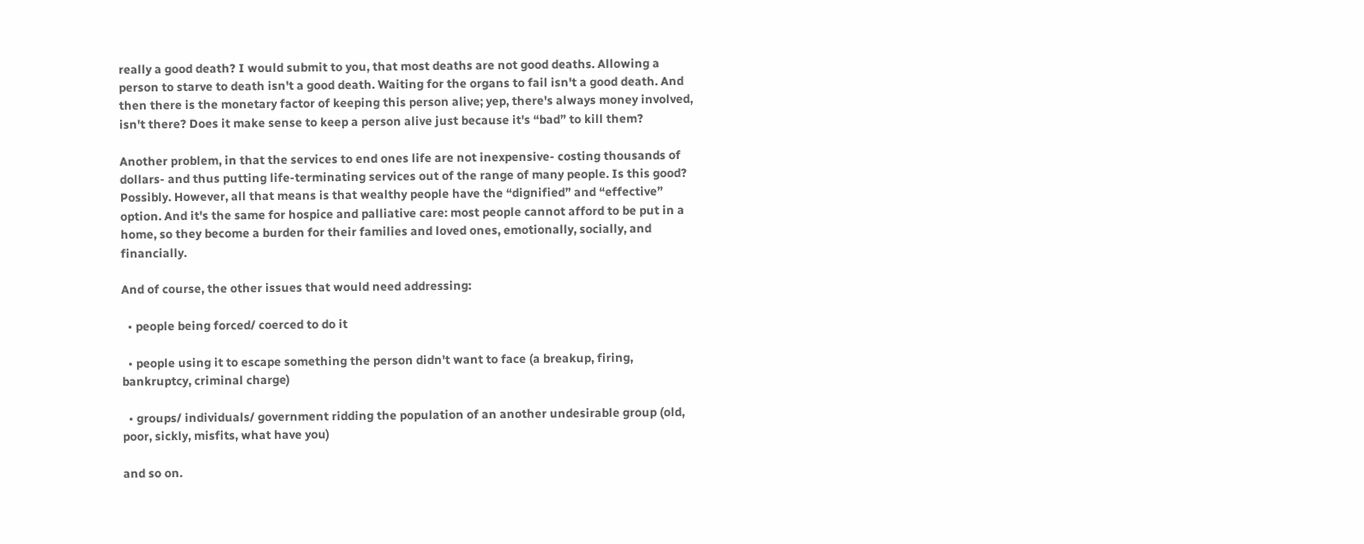really a good death? I would submit to you, that most deaths are not good deaths. Allowing a person to starve to death isn't a good death. Waiting for the organs to fail isn't a good death. And then there is the monetary factor of keeping this person alive; yep, there's always money involved, isn't there? Does it make sense to keep a person alive just because it's “bad” to kill them?

Another problem, in that the services to end ones life are not inexpensive- costing thousands of dollars- and thus putting life-terminating services out of the range of many people. Is this good? Possibly. However, all that means is that wealthy people have the “dignified” and “effective” option. And it's the same for hospice and palliative care: most people cannot afford to be put in a home, so they become a burden for their families and loved ones, emotionally, socially, and financially.

And of course, the other issues that would need addressing:

  • people being forced/ coerced to do it

  • people using it to escape something the person didn't want to face (a breakup, firing, bankruptcy, criminal charge)

  • groups/ individuals/ government ridding the population of an another undesirable group (old, poor, sickly, misfits, what have you)

and so on.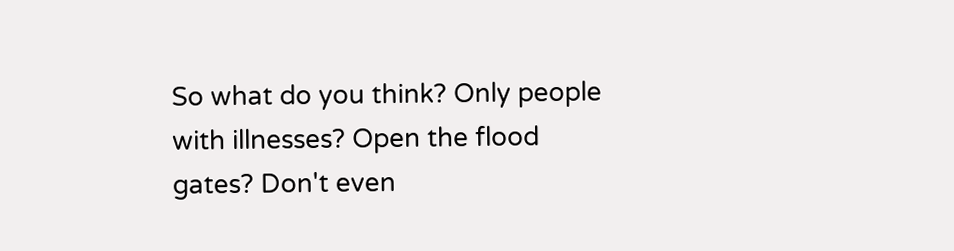So what do you think? Only people with illnesses? Open the flood gates? Don't even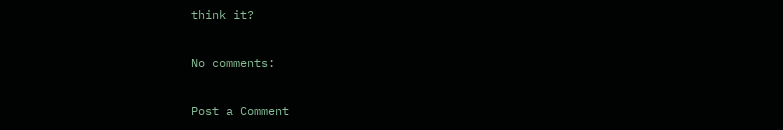think it?

No comments:

Post a Comment